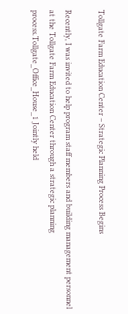Tollgate Farm Education Center – Strategic Planning Process Begins

Recently, I was invited to help program staff members and building management personnel at the Tollgate Farm Education Center through a strategic planning process.Tollgate_Office_House_1 Jointly held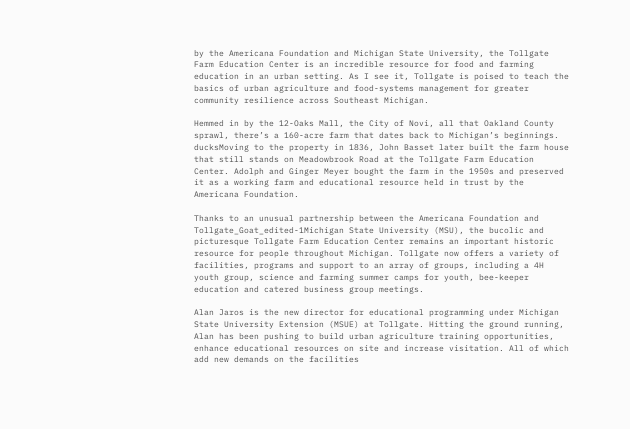by the Americana Foundation and Michigan State University, the Tollgate Farm Education Center is an incredible resource for food and farming education in an urban setting. As I see it, Tollgate is poised to teach the basics of urban agriculture and food-systems management for greater community resilience across Southeast Michigan.

Hemmed in by the 12-Oaks Mall, the City of Novi, all that Oakland County sprawl, there’s a 160-acre farm that dates back to Michigan’s beginnings. ducksMoving to the property in 1836, John Basset later built the farm house that still stands on Meadowbrook Road at the Tollgate Farm Education Center. Adolph and Ginger Meyer bought the farm in the 1950s and preserved it as a working farm and educational resource held in trust by the Americana Foundation.

Thanks to an unusual partnership between the Americana Foundation and Tollgate_Goat_edited-1Michigan State University (MSU), the bucolic and picturesque Tollgate Farm Education Center remains an important historic resource for people throughout Michigan. Tollgate now offers a variety of facilities, programs and support to an array of groups, including a 4H youth group, science and farming summer camps for youth, bee-keeper education and catered business group meetings.

Alan Jaros is the new director for educational programming under Michigan State University Extension (MSUE) at Tollgate. Hitting the ground running, Alan has been pushing to build urban agriculture training opportunities, enhance educational resources on site and increase visitation. All of which add new demands on the facilities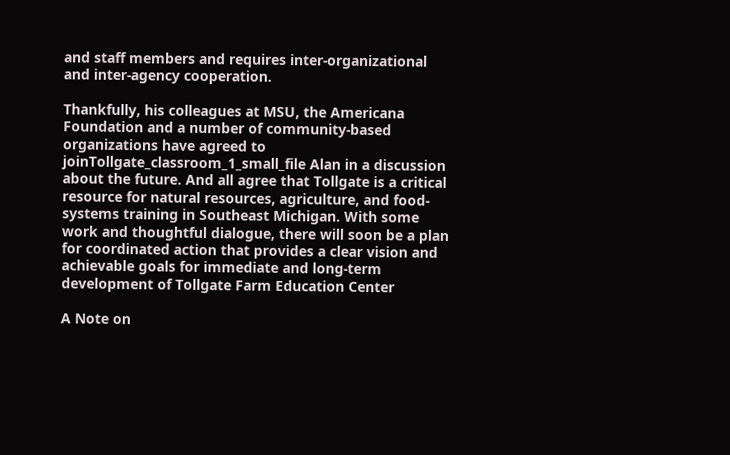and staff members and requires inter-organizational and inter-agency cooperation.

Thankfully, his colleagues at MSU, the Americana Foundation and a number of community-based organizations have agreed to joinTollgate_classroom_1_small_file Alan in a discussion about the future. And all agree that Tollgate is a critical resource for natural resources, agriculture, and food-systems training in Southeast Michigan. With some work and thoughtful dialogue, there will soon be a plan for coordinated action that provides a clear vision and achievable goals for immediate and long-term development of Tollgate Farm Education Center

A Note on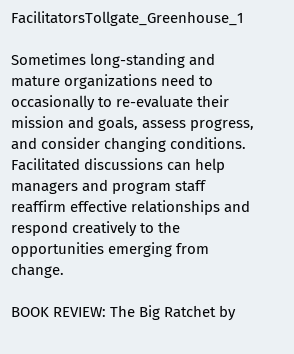FacilitatorsTollgate_Greenhouse_1

Sometimes long-standing and mature organizations need to occasionally to re-evaluate their mission and goals, assess progress, and consider changing conditions. Facilitated discussions can help managers and program staff reaffirm effective relationships and respond creatively to the opportunities emerging from change.

BOOK REVIEW: The Big Ratchet by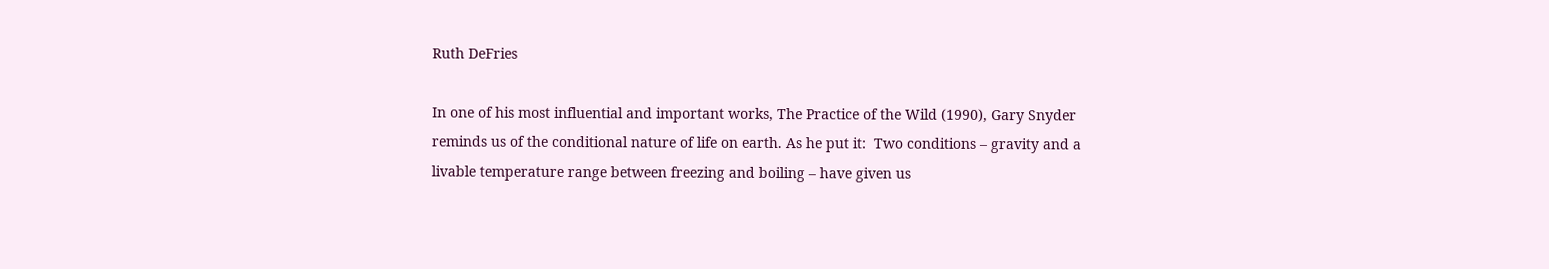Ruth DeFries

In one of his most influential and important works, The Practice of the Wild (1990), Gary Snyder reminds us of the conditional nature of life on earth. As he put it:  Two conditions – gravity and a livable temperature range between freezing and boiling – have given us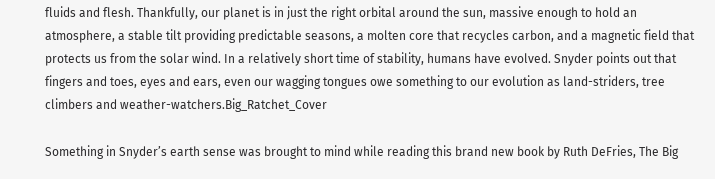fluids and flesh. Thankfully, our planet is in just the right orbital around the sun, massive enough to hold an atmosphere, a stable tilt providing predictable seasons, a molten core that recycles carbon, and a magnetic field that protects us from the solar wind. In a relatively short time of stability, humans have evolved. Snyder points out that fingers and toes, eyes and ears, even our wagging tongues owe something to our evolution as land-striders, tree climbers and weather-watchers.Big_Ratchet_Cover

Something in Snyder’s earth sense was brought to mind while reading this brand new book by Ruth DeFries, The Big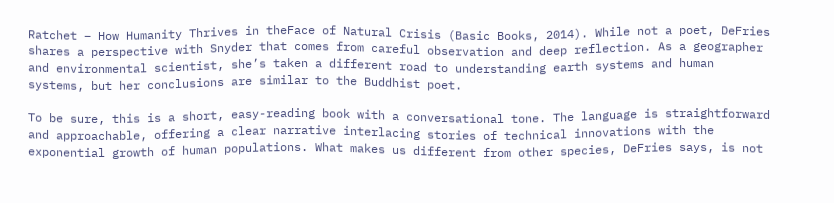Ratchet – How Humanity Thrives in theFace of Natural Crisis (Basic Books, 2014). While not a poet, DeFries shares a perspective with Snyder that comes from careful observation and deep reflection. As a geographer and environmental scientist, she’s taken a different road to understanding earth systems and human systems, but her conclusions are similar to the Buddhist poet.

To be sure, this is a short, easy-reading book with a conversational tone. The language is straightforward and approachable, offering a clear narrative interlacing stories of technical innovations with the exponential growth of human populations. What makes us different from other species, DeFries says, is not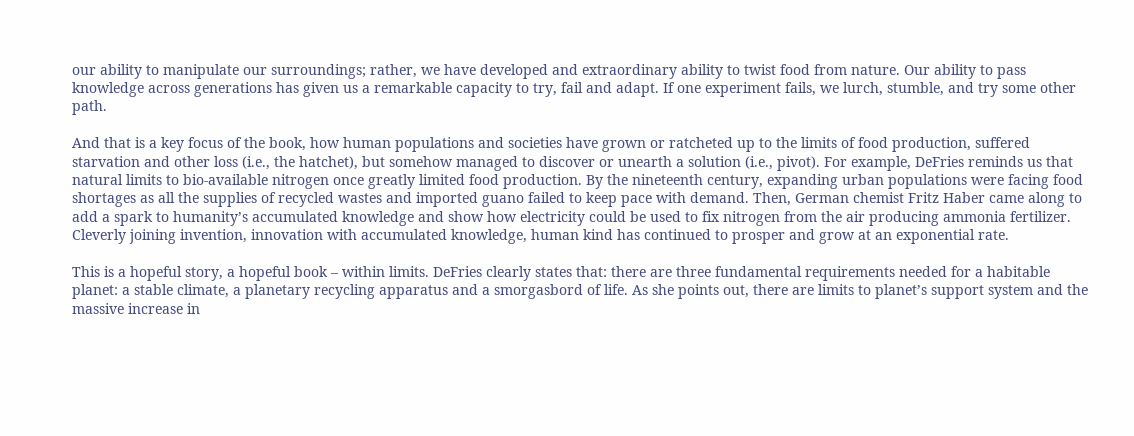our ability to manipulate our surroundings; rather, we have developed and extraordinary ability to twist food from nature. Our ability to pass knowledge across generations has given us a remarkable capacity to try, fail and adapt. If one experiment fails, we lurch, stumble, and try some other path.

And that is a key focus of the book, how human populations and societies have grown or ratcheted up to the limits of food production, suffered starvation and other loss (i.e., the hatchet), but somehow managed to discover or unearth a solution (i.e., pivot). For example, DeFries reminds us that natural limits to bio-available nitrogen once greatly limited food production. By the nineteenth century, expanding urban populations were facing food shortages as all the supplies of recycled wastes and imported guano failed to keep pace with demand. Then, German chemist Fritz Haber came along to add a spark to humanity’s accumulated knowledge and show how electricity could be used to fix nitrogen from the air producing ammonia fertilizer. Cleverly joining invention, innovation with accumulated knowledge, human kind has continued to prosper and grow at an exponential rate.

This is a hopeful story, a hopeful book – within limits. DeFries clearly states that: there are three fundamental requirements needed for a habitable planet: a stable climate, a planetary recycling apparatus and a smorgasbord of life. As she points out, there are limits to planet’s support system and the massive increase in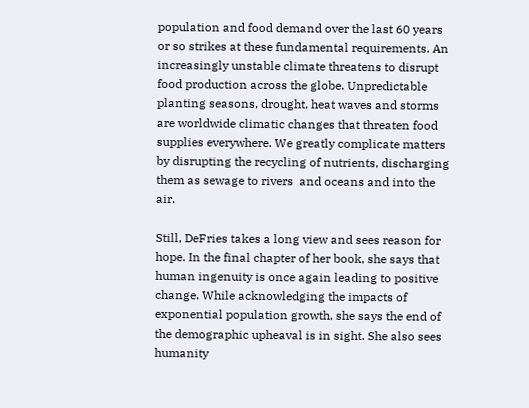population and food demand over the last 60 years or so strikes at these fundamental requirements. An increasingly unstable climate threatens to disrupt food production across the globe. Unpredictable planting seasons, drought, heat waves and storms are worldwide climatic changes that threaten food supplies everywhere. We greatly complicate matters by disrupting the recycling of nutrients, discharging them as sewage to rivers  and oceans and into the air.

Still, DeFries takes a long view and sees reason for hope. In the final chapter of her book, she says that human ingenuity is once again leading to positive change. While acknowledging the impacts of exponential population growth, she says the end of the demographic upheaval is in sight. She also sees humanity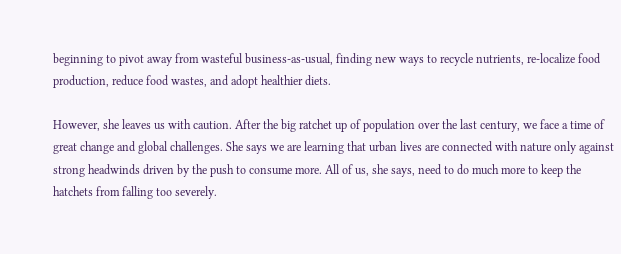beginning to pivot away from wasteful business-as-usual, finding new ways to recycle nutrients, re-localize food production, reduce food wastes, and adopt healthier diets.

However, she leaves us with caution. After the big ratchet up of population over the last century, we face a time of great change and global challenges. She says we are learning that urban lives are connected with nature only against strong headwinds driven by the push to consume more. All of us, she says, need to do much more to keep the hatchets from falling too severely.